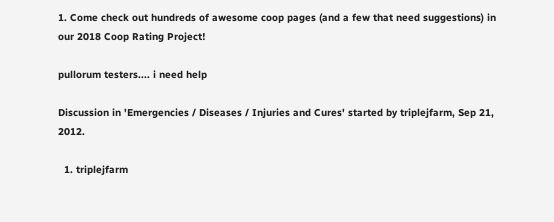1. Come check out hundreds of awesome coop pages (and a few that need suggestions) in our 2018 Coop Rating Project!

pullorum testers.... i need help

Discussion in 'Emergencies / Diseases / Injuries and Cures' started by triplejfarm, Sep 21, 2012.

  1. triplejfarm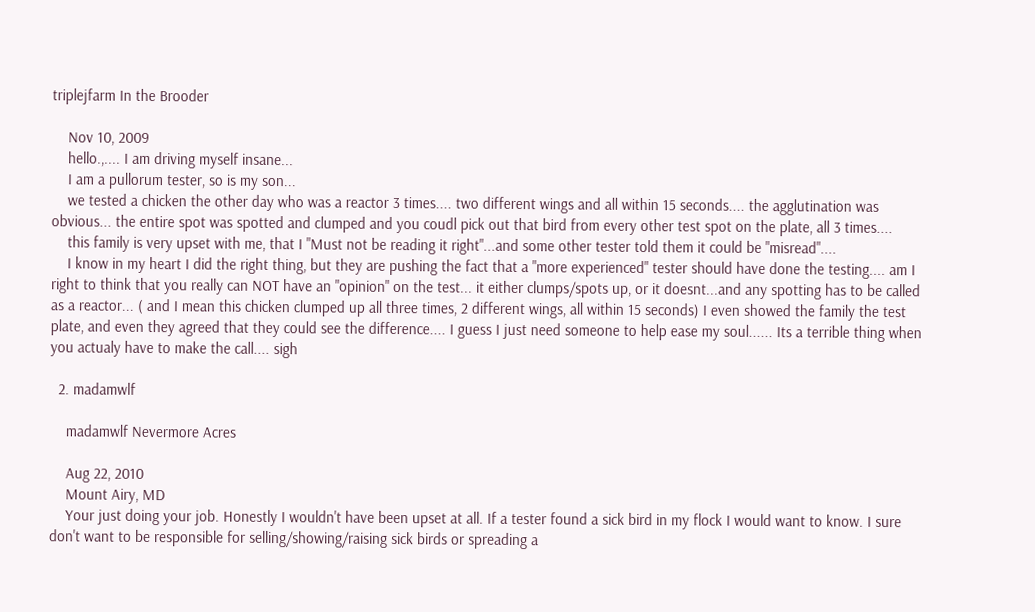triplejfarm In the Brooder

    Nov 10, 2009
    hello.,.... I am driving myself insane...
    I am a pullorum tester, so is my son...
    we tested a chicken the other day who was a reactor 3 times.... two different wings and all within 15 seconds.... the agglutination was obvious... the entire spot was spotted and clumped and you coudl pick out that bird from every other test spot on the plate, all 3 times....
    this family is very upset with me, that I "Must not be reading it right"...and some other tester told them it could be "misread"....
    I know in my heart I did the right thing, but they are pushing the fact that a "more experienced" tester should have done the testing.... am I right to think that you really can NOT have an "opinion" on the test... it either clumps/spots up, or it doesnt...and any spotting has to be called as a reactor... ( and I mean this chicken clumped up all three times, 2 different wings, all within 15 seconds) I even showed the family the test plate, and even they agreed that they could see the difference.... I guess I just need someone to help ease my soul...... Its a terrible thing when you actualy have to make the call.... sigh

  2. madamwlf

    madamwlf Nevermore Acres

    Aug 22, 2010
    Mount Airy, MD
    Your just doing your job. Honestly I wouldn't have been upset at all. If a tester found a sick bird in my flock I would want to know. I sure don't want to be responsible for selling/showing/raising sick birds or spreading a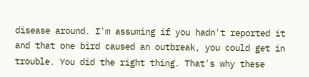disease around. I'm assuming if you hadn't reported it and that one bird caused an outbreak, you could get in trouble. You did the right thing. That's why these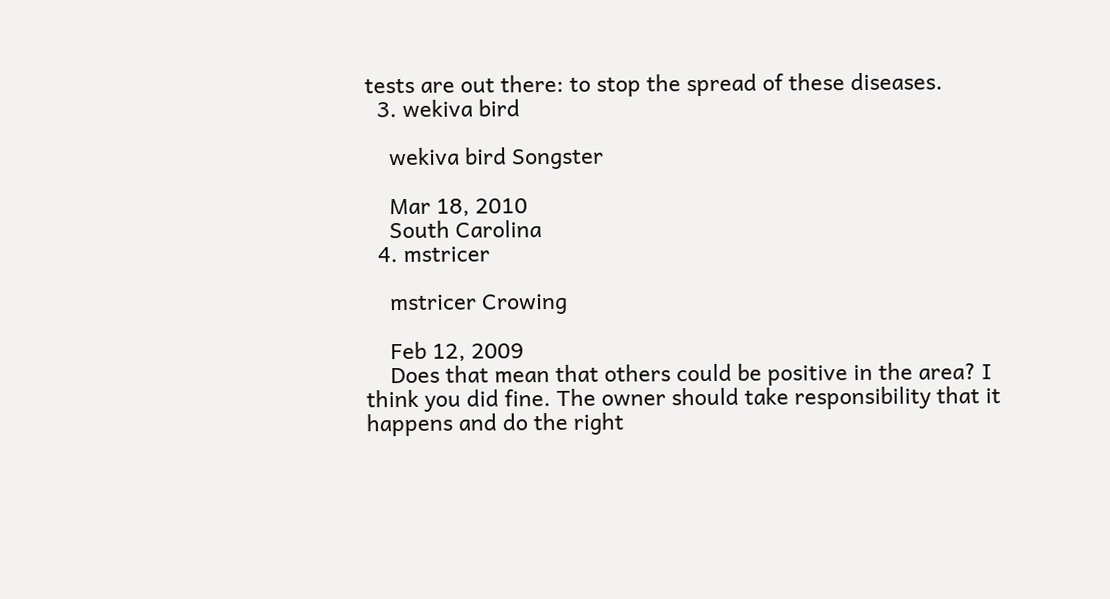tests are out there: to stop the spread of these diseases.
  3. wekiva bird

    wekiva bird Songster

    Mar 18, 2010
    South Carolina
  4. mstricer

    mstricer Crowing

    Feb 12, 2009
    Does that mean that others could be positive in the area? I think you did fine. The owner should take responsibility that it happens and do the right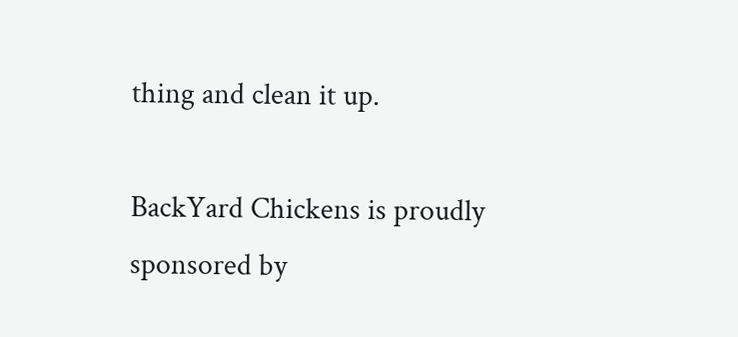thing and clean it up.

BackYard Chickens is proudly sponsored by